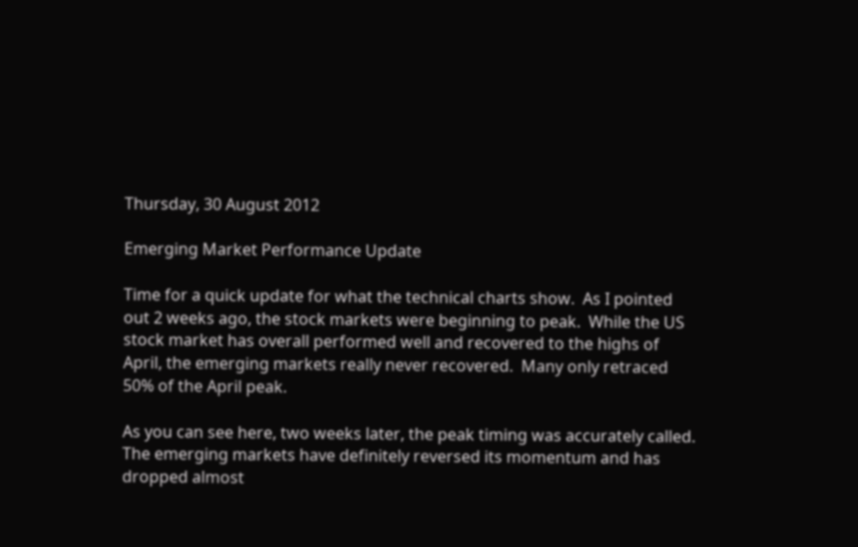Thursday, 30 August 2012

Emerging Market Performance Update

Time for a quick update for what the technical charts show.  As I pointed out 2 weeks ago, the stock markets were beginning to peak.  While the US stock market has overall performed well and recovered to the highs of April, the emerging markets really never recovered.  Many only retraced 50% of the April peak.

As you can see here, two weeks later, the peak timing was accurately called.  The emerging markets have definitely reversed its momentum and has dropped almost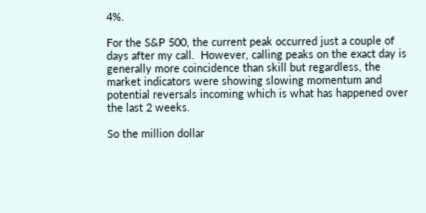4%.

For the S&P 500, the current peak occurred just a couple of days after my call.  However, calling peaks on the exact day is generally more coincidence than skill but regardless, the market indicators were showing slowing momentum and potential reversals incoming which is what has happened over the last 2 weeks.

So the million dollar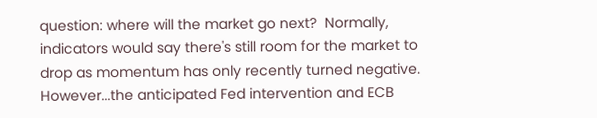question: where will the market go next?  Normally, indicators would say there's still room for the market to drop as momentum has only recently turned negative.  However...the anticipated Fed intervention and ECB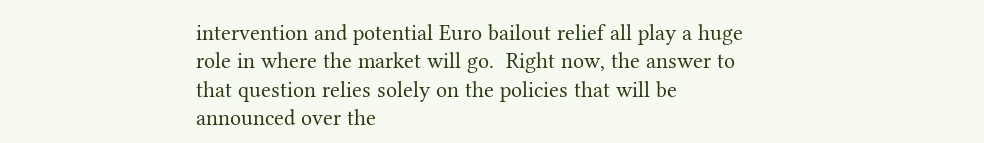intervention and potential Euro bailout relief all play a huge role in where the market will go.  Right now, the answer to that question relies solely on the policies that will be announced over the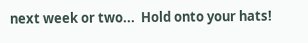next week or two...  Hold onto your hats!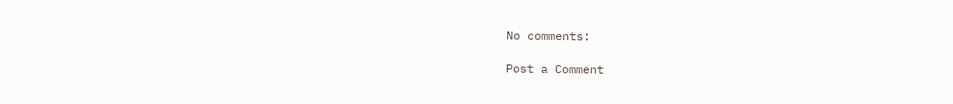No comments:

Post a Comment